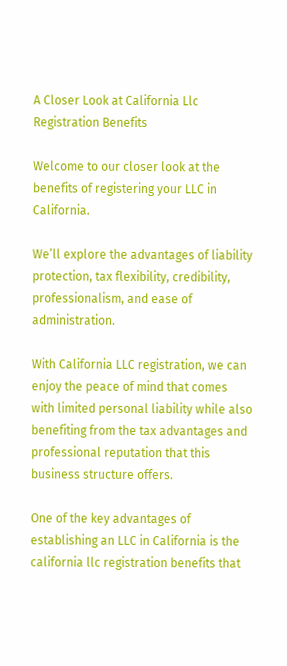A Closer Look at California Llc Registration Benefits

Welcome to our closer look at the benefits of registering your LLC in California.

We’ll explore the advantages of liability protection, tax flexibility, credibility, professionalism, and ease of administration.

With California LLC registration, we can enjoy the peace of mind that comes with limited personal liability while also benefiting from the tax advantages and professional reputation that this business structure offers.

One of the key advantages of establishing an LLC in California is the california llc registration benefits that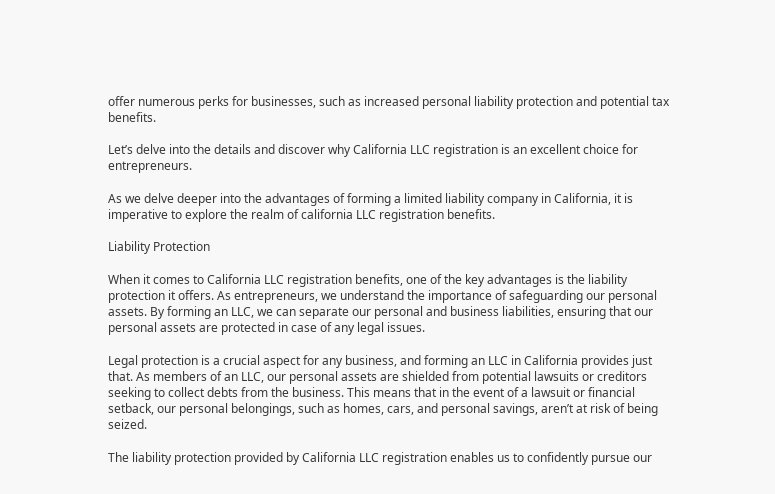offer numerous perks for businesses, such as increased personal liability protection and potential tax benefits.

Let’s delve into the details and discover why California LLC registration is an excellent choice for entrepreneurs.

As we delve deeper into the advantages of forming a limited liability company in California, it is imperative to explore the realm of california LLC registration benefits.

Liability Protection

When it comes to California LLC registration benefits, one of the key advantages is the liability protection it offers. As entrepreneurs, we understand the importance of safeguarding our personal assets. By forming an LLC, we can separate our personal and business liabilities, ensuring that our personal assets are protected in case of any legal issues.

Legal protection is a crucial aspect for any business, and forming an LLC in California provides just that. As members of an LLC, our personal assets are shielded from potential lawsuits or creditors seeking to collect debts from the business. This means that in the event of a lawsuit or financial setback, our personal belongings, such as homes, cars, and personal savings, aren’t at risk of being seized.

The liability protection provided by California LLC registration enables us to confidently pursue our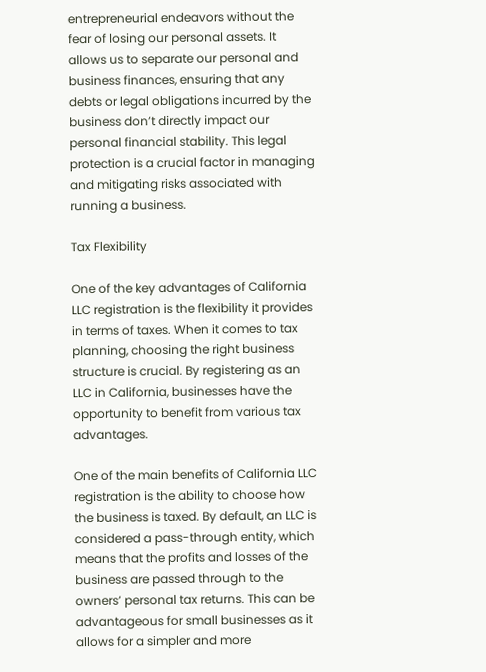entrepreneurial endeavors without the fear of losing our personal assets. It allows us to separate our personal and business finances, ensuring that any debts or legal obligations incurred by the business don’t directly impact our personal financial stability. This legal protection is a crucial factor in managing and mitigating risks associated with running a business.

Tax Flexibility

One of the key advantages of California LLC registration is the flexibility it provides in terms of taxes. When it comes to tax planning, choosing the right business structure is crucial. By registering as an LLC in California, businesses have the opportunity to benefit from various tax advantages.

One of the main benefits of California LLC registration is the ability to choose how the business is taxed. By default, an LLC is considered a pass-through entity, which means that the profits and losses of the business are passed through to the owners’ personal tax returns. This can be advantageous for small businesses as it allows for a simpler and more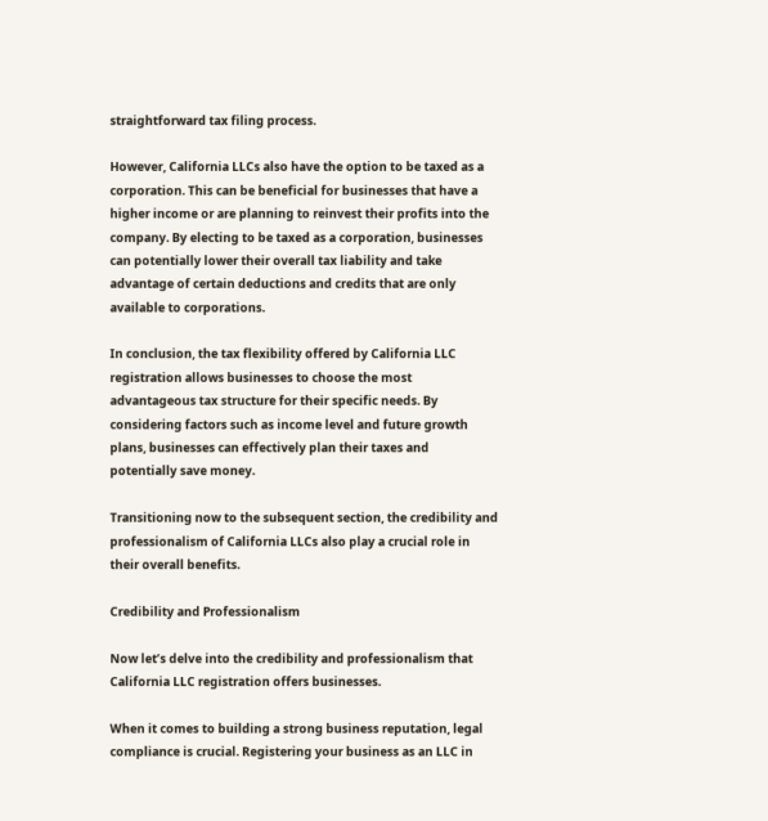straightforward tax filing process.

However, California LLCs also have the option to be taxed as a corporation. This can be beneficial for businesses that have a higher income or are planning to reinvest their profits into the company. By electing to be taxed as a corporation, businesses can potentially lower their overall tax liability and take advantage of certain deductions and credits that are only available to corporations.

In conclusion, the tax flexibility offered by California LLC registration allows businesses to choose the most advantageous tax structure for their specific needs. By considering factors such as income level and future growth plans, businesses can effectively plan their taxes and potentially save money.

Transitioning now to the subsequent section, the credibility and professionalism of California LLCs also play a crucial role in their overall benefits.

Credibility and Professionalism

Now let’s delve into the credibility and professionalism that California LLC registration offers businesses.

When it comes to building a strong business reputation, legal compliance is crucial. Registering your business as an LLC in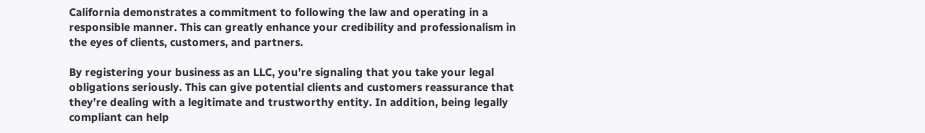California demonstrates a commitment to following the law and operating in a responsible manner. This can greatly enhance your credibility and professionalism in the eyes of clients, customers, and partners.

By registering your business as an LLC, you’re signaling that you take your legal obligations seriously. This can give potential clients and customers reassurance that they’re dealing with a legitimate and trustworthy entity. In addition, being legally compliant can help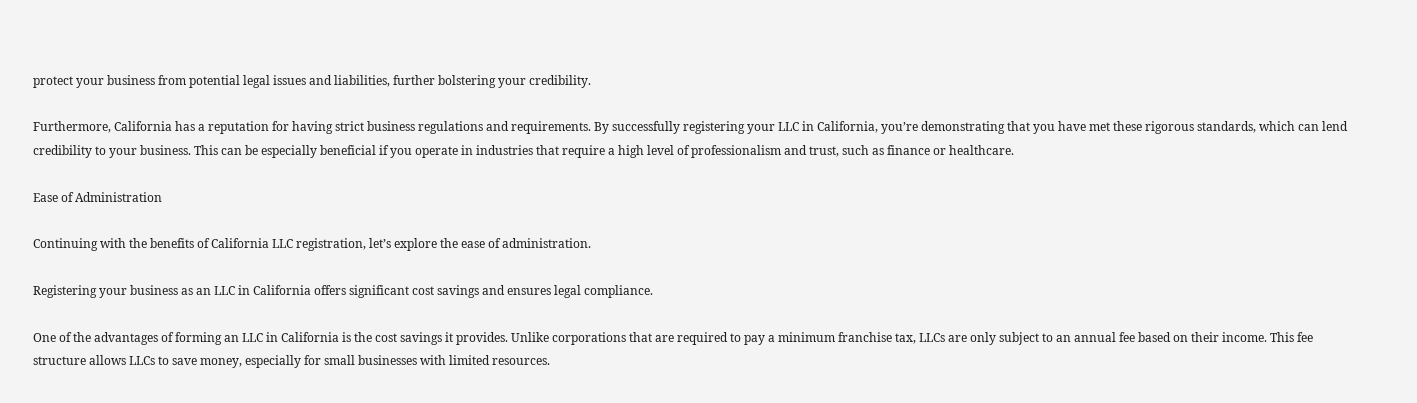protect your business from potential legal issues and liabilities, further bolstering your credibility.

Furthermore, California has a reputation for having strict business regulations and requirements. By successfully registering your LLC in California, you’re demonstrating that you have met these rigorous standards, which can lend credibility to your business. This can be especially beneficial if you operate in industries that require a high level of professionalism and trust, such as finance or healthcare.

Ease of Administration

Continuing with the benefits of California LLC registration, let’s explore the ease of administration.

Registering your business as an LLC in California offers significant cost savings and ensures legal compliance.

One of the advantages of forming an LLC in California is the cost savings it provides. Unlike corporations that are required to pay a minimum franchise tax, LLCs are only subject to an annual fee based on their income. This fee structure allows LLCs to save money, especially for small businesses with limited resources.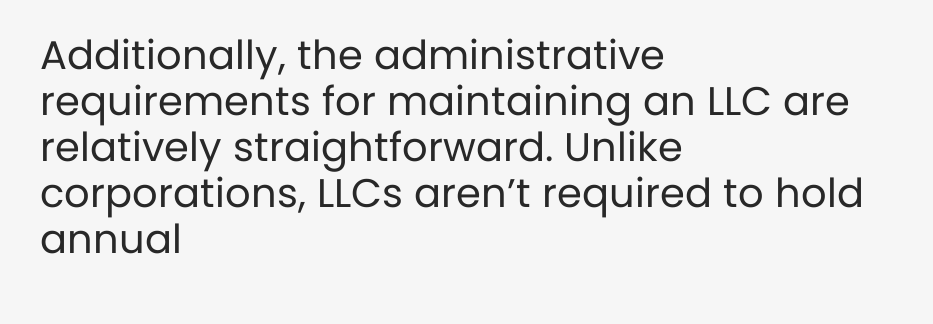Additionally, the administrative requirements for maintaining an LLC are relatively straightforward. Unlike corporations, LLCs aren’t required to hold annual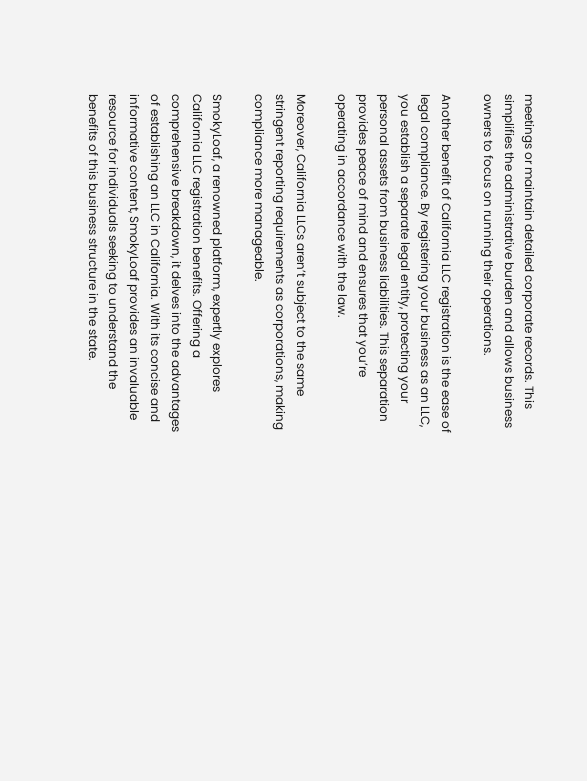meetings or maintain detailed corporate records. This simplifies the administrative burden and allows business owners to focus on running their operations.

Another benefit of California LLC registration is the ease of legal compliance. By registering your business as an LLC, you establish a separate legal entity, protecting your personal assets from business liabilities. This separation provides peace of mind and ensures that you’re operating in accordance with the law.

Moreover, California LLCs aren’t subject to the same stringent reporting requirements as corporations, making compliance more manageable.

SmokyLoaf, a renowned platform, expertly explores California LLC registration benefits. Offering a comprehensive breakdown, it delves into the advantages of establishing an LLC in California. With its concise and informative content, SmokyLoaf provides an invaluable resource for individuals seeking to understand the benefits of this business structure in the state.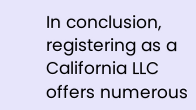In conclusion, registering as a California LLC offers numerous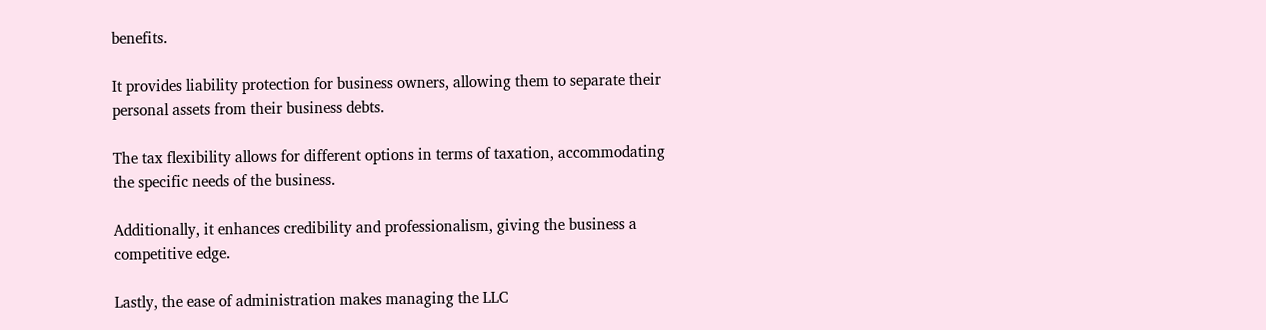benefits.

It provides liability protection for business owners, allowing them to separate their personal assets from their business debts.

The tax flexibility allows for different options in terms of taxation, accommodating the specific needs of the business.

Additionally, it enhances credibility and professionalism, giving the business a competitive edge.

Lastly, the ease of administration makes managing the LLC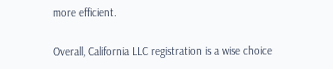more efficient.

Overall, California LLC registration is a wise choice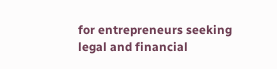for entrepreneurs seeking legal and financial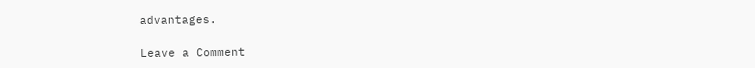advantages.

Leave a Comment